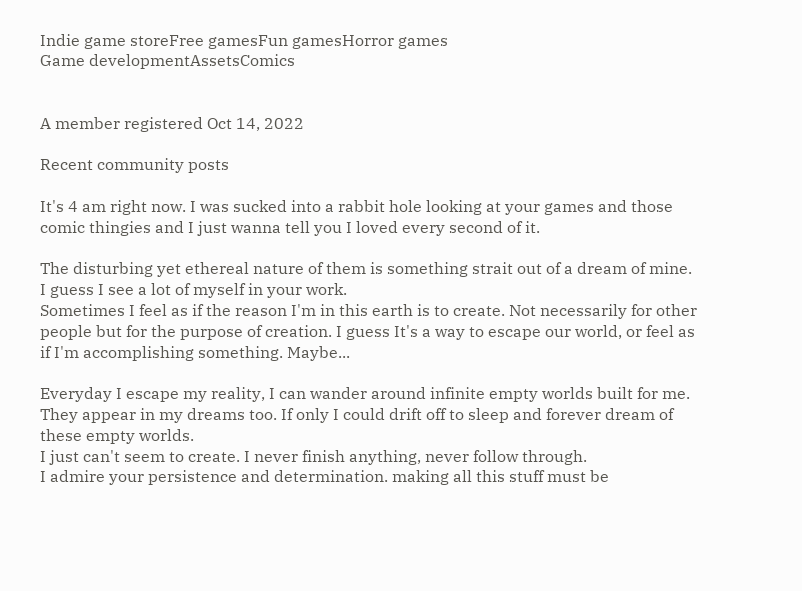Indie game storeFree gamesFun gamesHorror games
Game developmentAssetsComics


A member registered Oct 14, 2022

Recent community posts

It's 4 am right now. I was sucked into a rabbit hole looking at your games and those comic thingies and I just wanna tell you I loved every second of it.

The disturbing yet ethereal nature of them is something strait out of a dream of mine. I guess I see a lot of myself in your work.
Sometimes I feel as if the reason I'm in this earth is to create. Not necessarily for other people but for the purpose of creation. I guess It's a way to escape our world, or feel as if I'm accomplishing something. Maybe...

Everyday I escape my reality, I can wander around infinite empty worlds built for me.
They appear in my dreams too. If only I could drift off to sleep and forever dream of these empty worlds.
I just can't seem to create. I never finish anything, never follow through.
I admire your persistence and determination. making all this stuff must be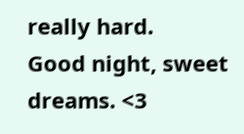really hard.
Good night, sweet dreams. <3